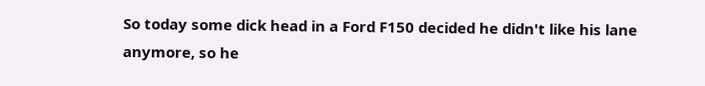So today some dick head in a Ford F150 decided he didn't like his lane anymore, so he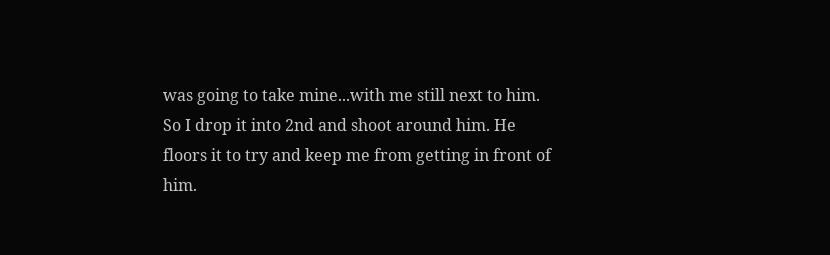was going to take mine...with me still next to him. So I drop it into 2nd and shoot around him. He floors it to try and keep me from getting in front of him.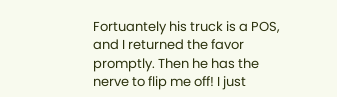Fortuantely his truck is a POS, and I returned the favor promptly. Then he has the nerve to flip me off! I just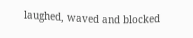laughed, waved and blocked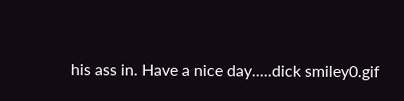his ass in. Have a nice day.....dick smiley0.gif